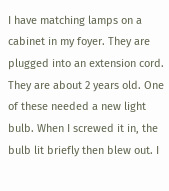I have matching lamps on a cabinet in my foyer. They are plugged into an extension cord. They are about 2 years old. One of these needed a new light bulb. When I screwed it in, the bulb lit briefly then blew out. I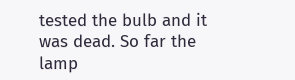tested the bulb and it was dead. So far the lamp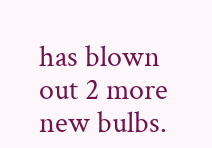has blown out 2 more new bulbs.